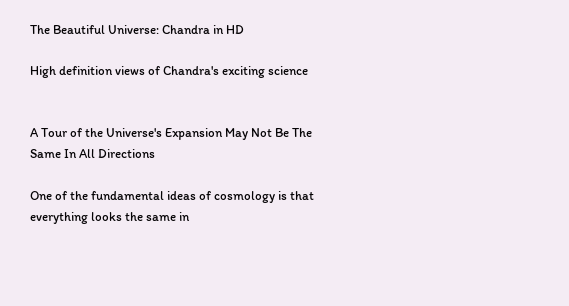The Beautiful Universe: Chandra in HD

High definition views of Chandra's exciting science


A Tour of the Universe's Expansion May Not Be The Same In All Directions

One of the fundamental ideas of cosmology is that everything looks the same in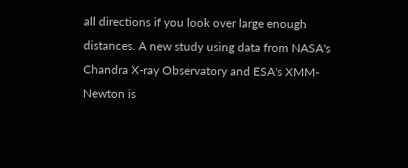all directions if you look over large enough distances. A new study using data from NASA's Chandra X-ray Observatory and ESA's XMM-Newton is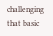challenging that basic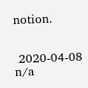notion.


 2020-04-08  n/a